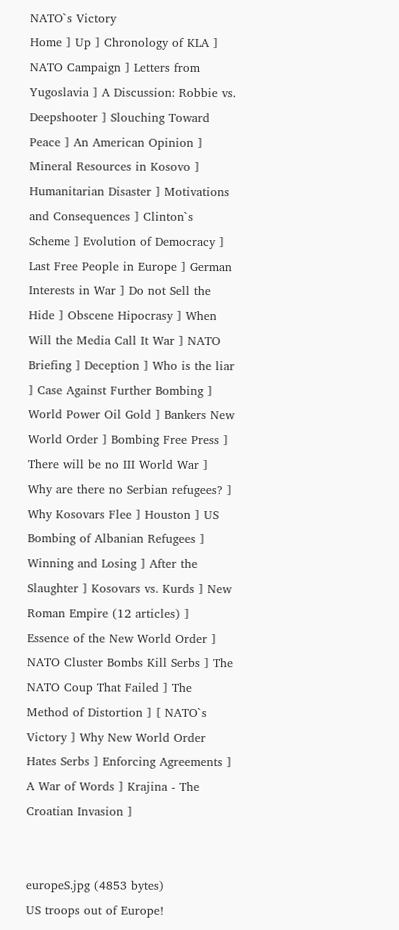NATO`s Victory
Home ] Up ] Chronology of KLA ] NATO Campaign ] Letters from Yugoslavia ] A Discussion: Robbie vs. Deepshooter ] Slouching Toward Peace ] An American Opinion ] Mineral Resources in Kosovo ] Humanitarian Disaster ] Motivations and Consequences ] Clinton`s Scheme ] Evolution of Democracy ] Last Free People in Europe ] German Interests in War ] Do not Sell the Hide ] Obscene Hipocrasy ] When Will the Media Call It War ] NATO Briefing ] Deception ] Who is the liar ] Case Against Further Bombing ] World Power Oil Gold ] Bankers New World Order ] Bombing Free Press ] There will be no III World War ] Why are there no Serbian refugees? ] Why Kosovars Flee ] Houston ] US Bombing of Albanian Refugees ] Winning and Losing ] After the Slaughter ] Kosovars vs. Kurds ] New Roman Empire (12 articles) ] Essence of the New World Order ] NATO Cluster Bombs Kill Serbs ] The NATO Coup That Failed ] The Method of Distortion ] [ NATO`s Victory ] Why New World Order Hates Serbs ] Enforcing Agreements ] A War of Words ] Krajina - The Croatian Invasion ]


europeS.jpg (4853 bytes)
US troops out of Europe!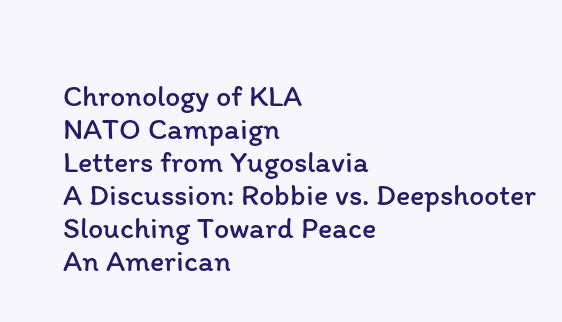Chronology of KLA
NATO Campaign
Letters from Yugoslavia
A Discussion: Robbie vs. Deepshooter
Slouching Toward Peace
An American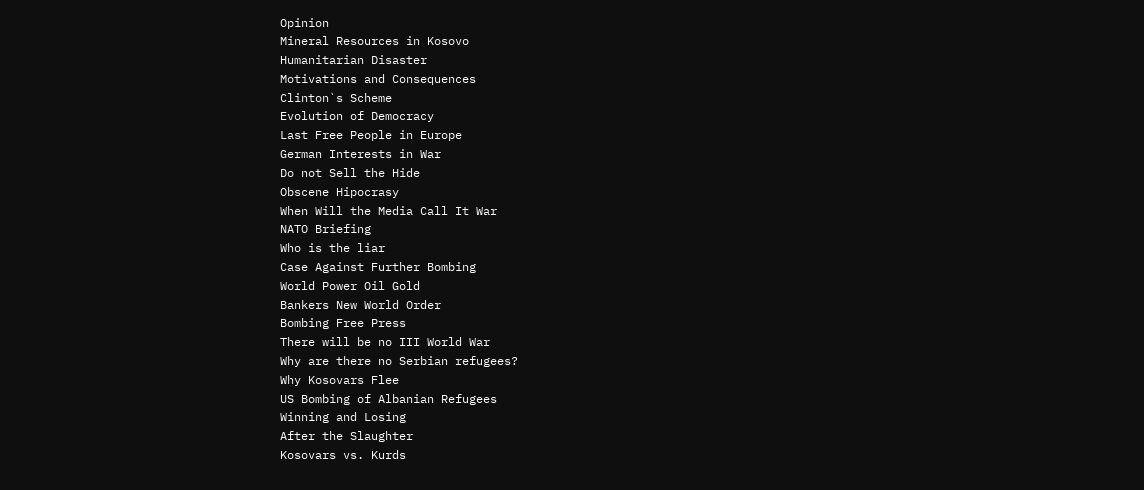Opinion
Mineral Resources in Kosovo
Humanitarian Disaster
Motivations and Consequences
Clinton`s Scheme
Evolution of Democracy
Last Free People in Europe
German Interests in War
Do not Sell the Hide
Obscene Hipocrasy
When Will the Media Call It War
NATO Briefing
Who is the liar
Case Against Further Bombing
World Power Oil Gold
Bankers New World Order
Bombing Free Press
There will be no III World War
Why are there no Serbian refugees?
Why Kosovars Flee
US Bombing of Albanian Refugees
Winning and Losing
After the Slaughter
Kosovars vs. Kurds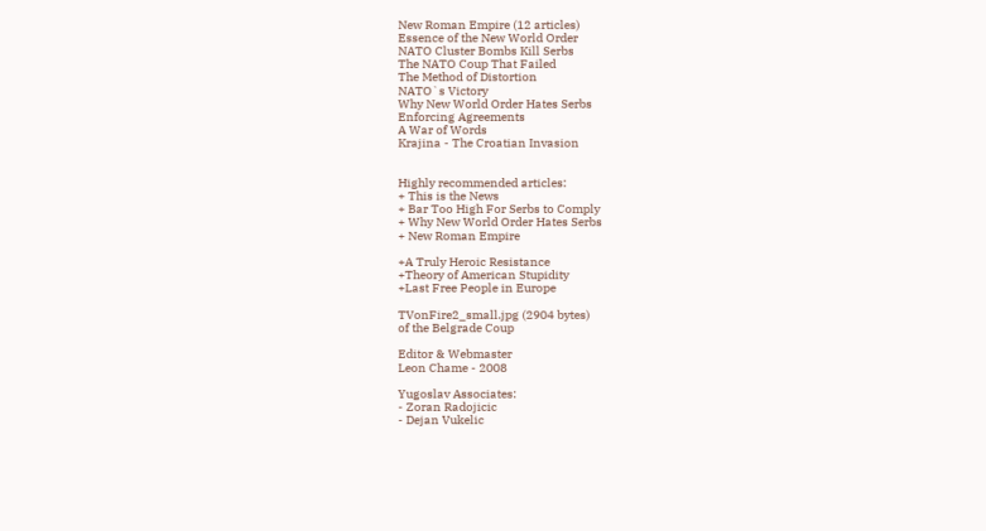New Roman Empire (12 articles)
Essence of the New World Order
NATO Cluster Bombs Kill Serbs
The NATO Coup That Failed
The Method of Distortion
NATO`s Victory
Why New World Order Hates Serbs
Enforcing Agreements
A War of Words
Krajina - The Croatian Invasion


Highly recommended articles:
+ This is the News
+ Bar Too High For Serbs to Comply
+ Why New World Order Hates Serbs
+ New Roman Empire

+A Truly Heroic Resistance
+Theory of American Stupidity
+Last Free People in Europe

TVonFire2_small.jpg (2904 bytes)
of the Belgrade Coup

Editor & Webmaster
Leon Chame - 2008

Yugoslav Associates:
- Zoran Radojicic
- Dejan Vukelic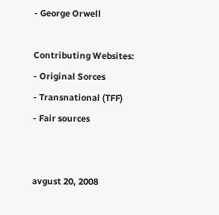- George Orwell

Contributing Websites:
- Original Sorces
- Transnational (TFF)
- Fair sources


avgust 20, 2008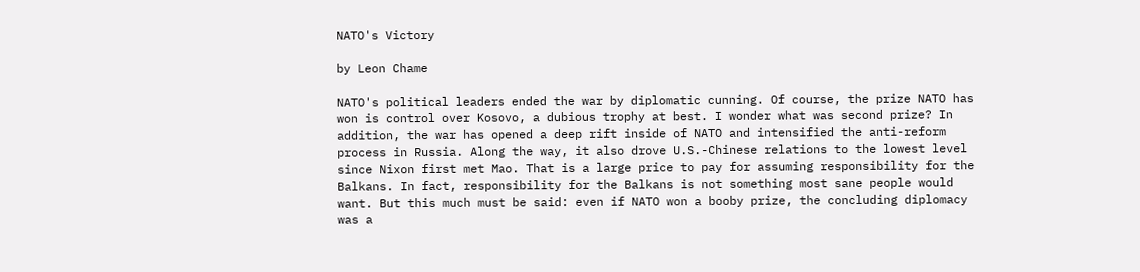NATO's Victory

by Leon Chame

NATO's political leaders ended the war by diplomatic cunning. Of course, the prize NATO has won is control over Kosovo, a dubious trophy at best. I wonder what was second prize? In addition, the war has opened a deep rift inside of NATO and intensified the anti-reform process in Russia. Along the way, it also drove U.S.-Chinese relations to the lowest level since Nixon first met Mao. That is a large price to pay for assuming responsibility for the Balkans. In fact, responsibility for the Balkans is not something most sane people would want. But this much must be said: even if NATO won a booby prize, the concluding diplomacy was a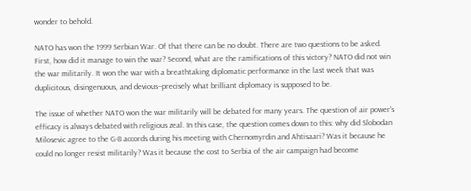wonder to behold.

NATO has won the 1999 Serbian War. Of that there can be no doubt. There are two questions to be asked. First, how did it manage to win the war? Second, what are the ramifications of this victory? NATO did not win the war militarily. It won the war with a breathtaking diplomatic performance in the last week that was duplicitous, disingenuous, and devious--precisely what brilliant diplomacy is supposed to be.

The issue of whether NATO won the war militarily will be debated for many years. The question of air power's efficacy is always debated with religious zeal. In this case, the question comes down to this: why did Slobodan Milosevic agree to the G-8 accords during his meeting with Chernomyrdin and Ahtisaari? Was it because he could no longer resist militarily? Was it because the cost to Serbia of the air campaign had become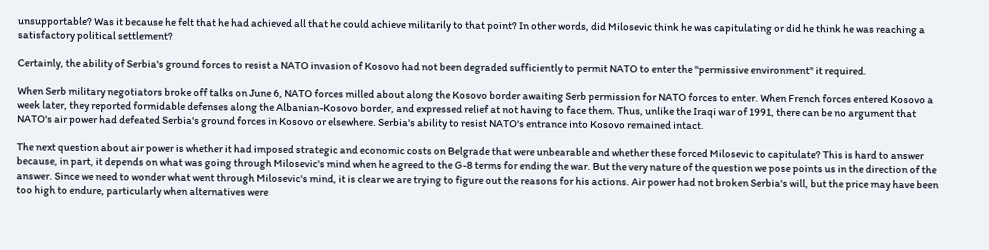unsupportable? Was it because he felt that he had achieved all that he could achieve militarily to that point? In other words, did Milosevic think he was capitulating or did he think he was reaching a satisfactory political settlement?

Certainly, the ability of Serbia's ground forces to resist a NATO invasion of Kosovo had not been degraded sufficiently to permit NATO to enter the "permissive environment" it required.

When Serb military negotiators broke off talks on June 6, NATO forces milled about along the Kosovo border awaiting Serb permission for NATO forces to enter. When French forces entered Kosovo a week later, they reported formidable defenses along the Albanian-Kosovo border, and expressed relief at not having to face them. Thus, unlike the Iraqi war of 1991, there can be no argument that NATO's air power had defeated Serbia's ground forces in Kosovo or elsewhere. Serbia's ability to resist NATO's entrance into Kosovo remained intact.

The next question about air power is whether it had imposed strategic and economic costs on Belgrade that were unbearable and whether these forced Milosevic to capitulate? This is hard to answer because, in part, it depends on what was going through Milosevic's mind when he agreed to the G-8 terms for ending the war. But the very nature of the question we pose points us in the direction of the answer. Since we need to wonder what went through Milosevic's mind, it is clear we are trying to figure out the reasons for his actions. Air power had not broken Serbia's will, but the price may have been too high to endure, particularly when alternatives were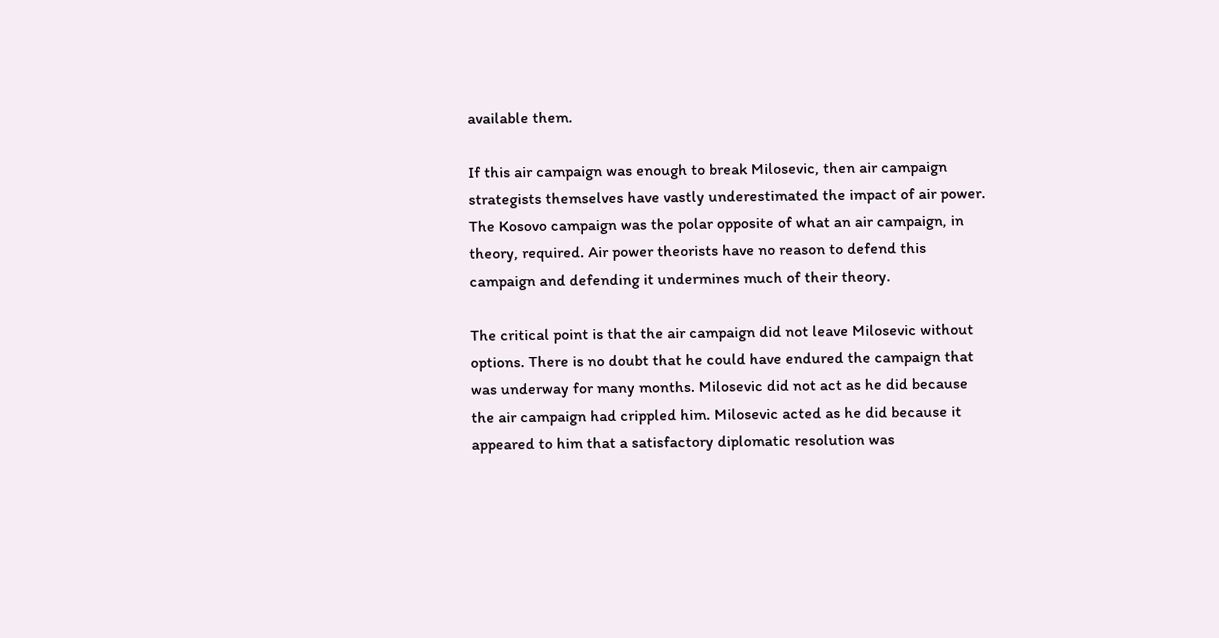available them.

If this air campaign was enough to break Milosevic, then air campaign strategists themselves have vastly underestimated the impact of air power. The Kosovo campaign was the polar opposite of what an air campaign, in theory, required. Air power theorists have no reason to defend this campaign and defending it undermines much of their theory.

The critical point is that the air campaign did not leave Milosevic without options. There is no doubt that he could have endured the campaign that was underway for many months. Milosevic did not act as he did because the air campaign had crippled him. Milosevic acted as he did because it appeared to him that a satisfactory diplomatic resolution was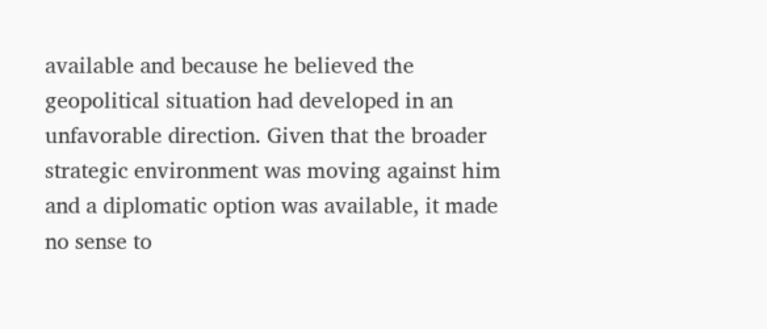available and because he believed the geopolitical situation had developed in an unfavorable direction. Given that the broader strategic environment was moving against him and a diplomatic option was available, it made no sense to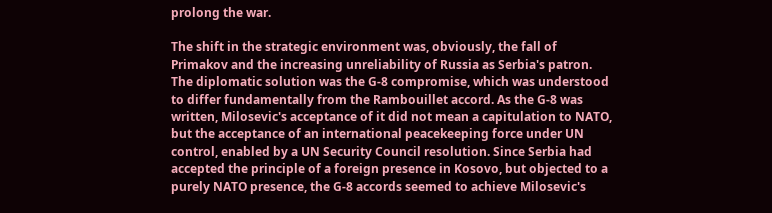prolong the war.

The shift in the strategic environment was, obviously, the fall of Primakov and the increasing unreliability of Russia as Serbia's patron. The diplomatic solution was the G-8 compromise, which was understood to differ fundamentally from the Rambouillet accord. As the G-8 was written, Milosevic's acceptance of it did not mean a capitulation to NATO, but the acceptance of an international peacekeeping force under UN control, enabled by a UN Security Council resolution. Since Serbia had accepted the principle of a foreign presence in Kosovo, but objected to a purely NATO presence, the G-8 accords seemed to achieve Milosevic's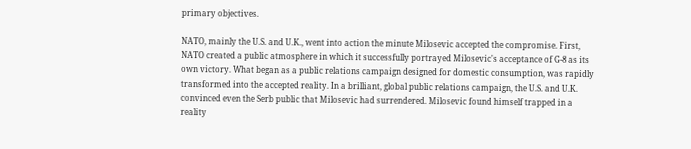primary objectives.

NATO, mainly the U.S. and U.K., went into action the minute Milosevic accepted the compromise. First, NATO created a public atmosphere in which it successfully portrayed Milosevic's acceptance of G-8 as its own victory. What began as a public relations campaign designed for domestic consumption, was rapidly transformed into the accepted reality. In a brilliant, global public relations campaign, the U.S. and U.K. convinced even the Serb public that Milosevic had surrendered. Milosevic found himself trapped in a reality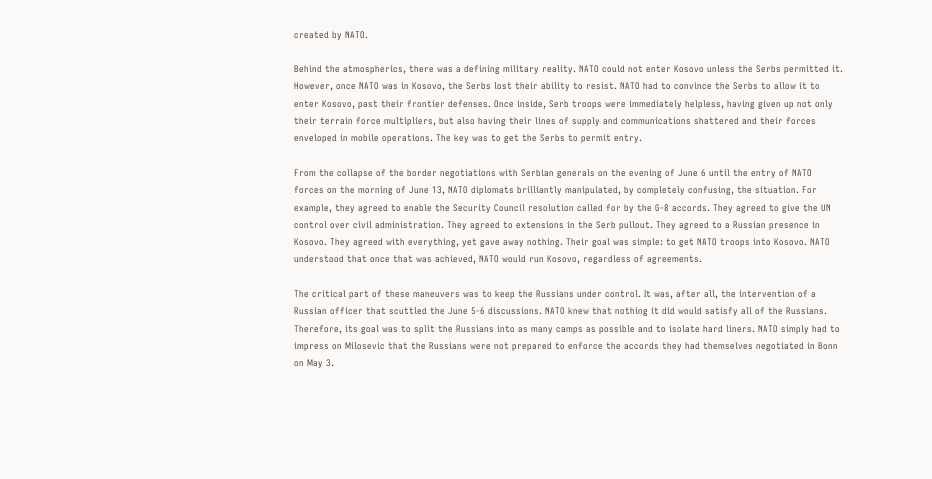created by NATO.

Behind the atmospherics, there was a defining military reality. NATO could not enter Kosovo unless the Serbs permitted it. However, once NATO was in Kosovo, the Serbs lost their ability to resist. NATO had to convince the Serbs to allow it to enter Kosovo, past their frontier defenses. Once inside, Serb troops were immediately helpless, having given up not only their terrain force multipliers, but also having their lines of supply and communications shattered and their forces enveloped in mobile operations. The key was to get the Serbs to permit entry.

From the collapse of the border negotiations with Serbian generals on the evening of June 6 until the entry of NATO forces on the morning of June 13, NATO diplomats brilliantly manipulated, by completely confusing, the situation. For example, they agreed to enable the Security Council resolution called for by the G-8 accords. They agreed to give the UN control over civil administration. They agreed to extensions in the Serb pullout. They agreed to a Russian presence in Kosovo. They agreed with everything, yet gave away nothing. Their goal was simple: to get NATO troops into Kosovo. NATO understood that once that was achieved, NATO would run Kosovo, regardless of agreements.

The critical part of these maneuvers was to keep the Russians under control. It was, after all, the intervention of a Russian officer that scuttled the June 5-6 discussions. NATO knew that nothing it did would satisfy all of the Russians. Therefore, its goal was to split the Russians into as many camps as possible and to isolate hard liners. NATO simply had to impress on Milosevic that the Russians were not prepared to enforce the accords they had themselves negotiated in Bonn on May 3.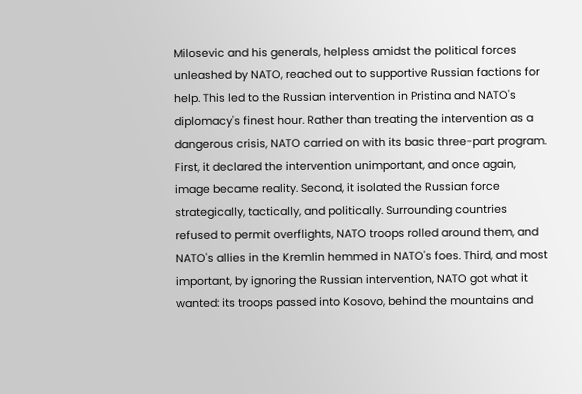Milosevic and his generals, helpless amidst the political forces unleashed by NATO, reached out to supportive Russian factions for help. This led to the Russian intervention in Pristina and NATO's diplomacy's finest hour. Rather than treating the intervention as a dangerous crisis, NATO carried on with its basic three-part program. First, it declared the intervention unimportant, and once again, image became reality. Second, it isolated the Russian force strategically, tactically, and politically. Surrounding countries refused to permit overflights, NATO troops rolled around them, and NATO's allies in the Kremlin hemmed in NATO's foes. Third, and most important, by ignoring the Russian intervention, NATO got what it wanted: its troops passed into Kosovo, behind the mountains and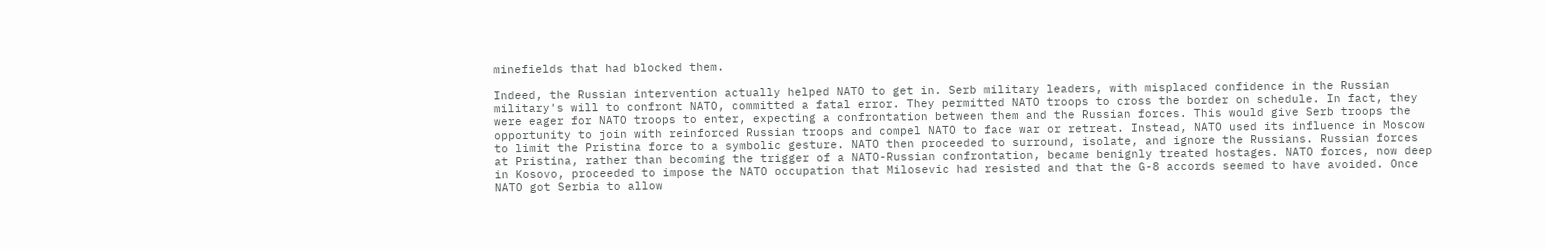minefields that had blocked them.

Indeed, the Russian intervention actually helped NATO to get in. Serb military leaders, with misplaced confidence in the Russian military's will to confront NATO, committed a fatal error. They permitted NATO troops to cross the border on schedule. In fact, they were eager for NATO troops to enter, expecting a confrontation between them and the Russian forces. This would give Serb troops the opportunity to join with reinforced Russian troops and compel NATO to face war or retreat. Instead, NATO used its influence in Moscow to limit the Pristina force to a symbolic gesture. NATO then proceeded to surround, isolate, and ignore the Russians. Russian forces at Pristina, rather than becoming the trigger of a NATO-Russian confrontation, became benignly treated hostages. NATO forces, now deep in Kosovo, proceeded to impose the NATO occupation that Milosevic had resisted and that the G-8 accords seemed to have avoided. Once NATO got Serbia to allow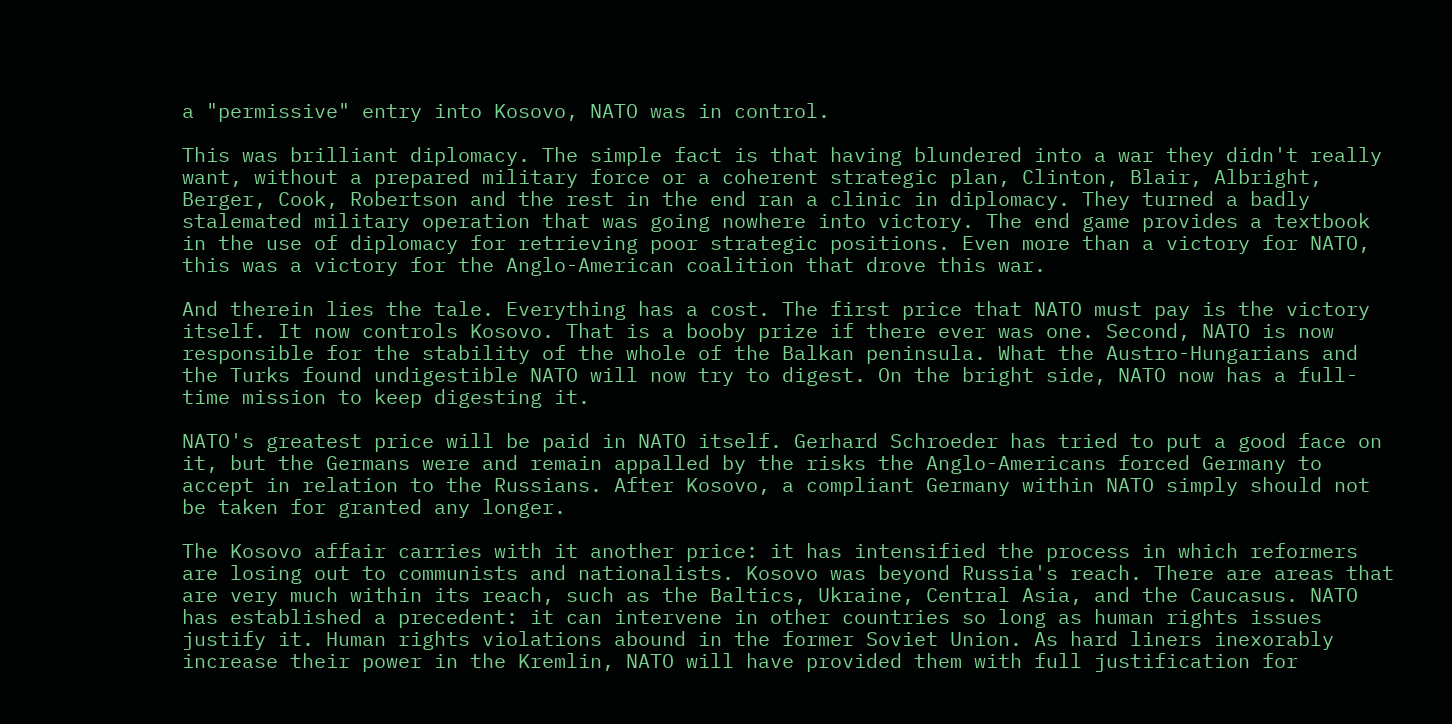a "permissive" entry into Kosovo, NATO was in control.

This was brilliant diplomacy. The simple fact is that having blundered into a war they didn't really want, without a prepared military force or a coherent strategic plan, Clinton, Blair, Albright, Berger, Cook, Robertson and the rest in the end ran a clinic in diplomacy. They turned a badly stalemated military operation that was going nowhere into victory. The end game provides a textbook in the use of diplomacy for retrieving poor strategic positions. Even more than a victory for NATO, this was a victory for the Anglo-American coalition that drove this war.

And therein lies the tale. Everything has a cost. The first price that NATO must pay is the victory itself. It now controls Kosovo. That is a booby prize if there ever was one. Second, NATO is now responsible for the stability of the whole of the Balkan peninsula. What the Austro-Hungarians and the Turks found undigestible NATO will now try to digest. On the bright side, NATO now has a full-time mission to keep digesting it.

NATO's greatest price will be paid in NATO itself. Gerhard Schroeder has tried to put a good face on it, but the Germans were and remain appalled by the risks the Anglo-Americans forced Germany to accept in relation to the Russians. After Kosovo, a compliant Germany within NATO simply should not be taken for granted any longer.

The Kosovo affair carries with it another price: it has intensified the process in which reformers are losing out to communists and nationalists. Kosovo was beyond Russia's reach. There are areas that are very much within its reach, such as the Baltics, Ukraine, Central Asia, and the Caucasus. NATO has established a precedent: it can intervene in other countries so long as human rights issues justify it. Human rights violations abound in the former Soviet Union. As hard liners inexorably increase their power in the Kremlin, NATO will have provided them with full justification for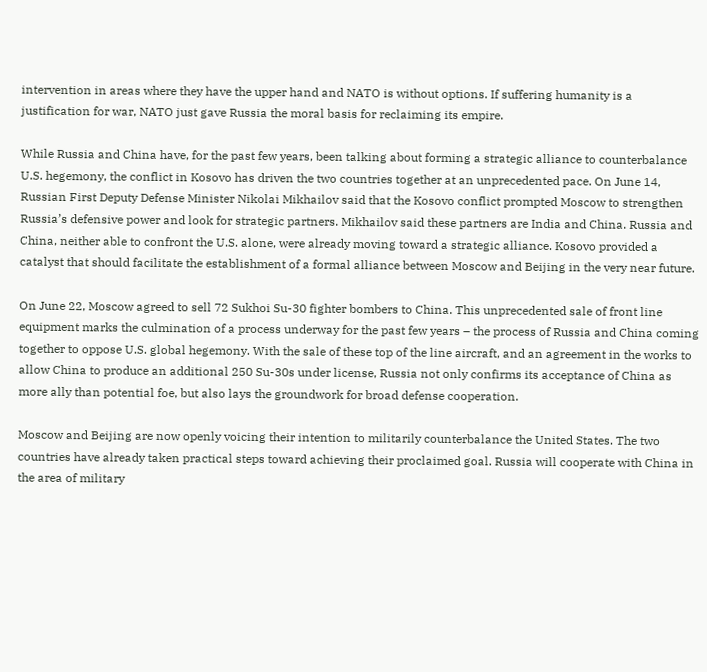intervention in areas where they have the upper hand and NATO is without options. If suffering humanity is a justification for war, NATO just gave Russia the moral basis for reclaiming its empire.

While Russia and China have, for the past few years, been talking about forming a strategic alliance to counterbalance U.S. hegemony, the conflict in Kosovo has driven the two countries together at an unprecedented pace. On June 14, Russian First Deputy Defense Minister Nikolai Mikhailov said that the Kosovo conflict prompted Moscow to strengthen Russia’s defensive power and look for strategic partners. Mikhailov said these partners are India and China. Russia and China, neither able to confront the U.S. alone, were already moving toward a strategic alliance. Kosovo provided a catalyst that should facilitate the establishment of a formal alliance between Moscow and Beijing in the very near future.

On June 22, Moscow agreed to sell 72 Sukhoi Su-30 fighter bombers to China. This unprecedented sale of front line equipment marks the culmination of a process underway for the past few years – the process of Russia and China coming together to oppose U.S. global hegemony. With the sale of these top of the line aircraft, and an agreement in the works to allow China to produce an additional 250 Su-30s under license, Russia not only confirms its acceptance of China as more ally than potential foe, but also lays the groundwork for broad defense cooperation.

Moscow and Beijing are now openly voicing their intention to militarily counterbalance the United States. The two countries have already taken practical steps toward achieving their proclaimed goal. Russia will cooperate with China in the area of military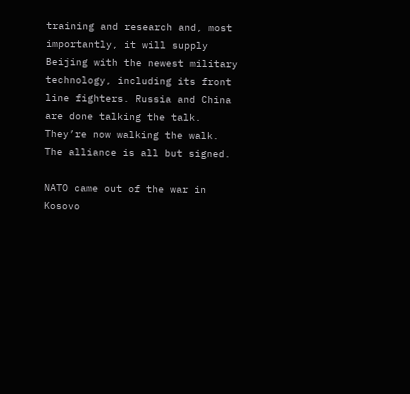training and research and, most importantly, it will supply Beijing with the newest military technology, including its front line fighters. Russia and China are done talking the talk. They’re now walking the walk. The alliance is all but signed.

NATO came out of the war in Kosovo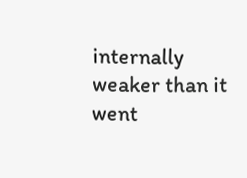internally weaker than it went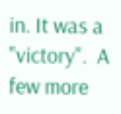in. It was a "victory".  A few more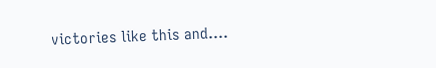victories like this and....